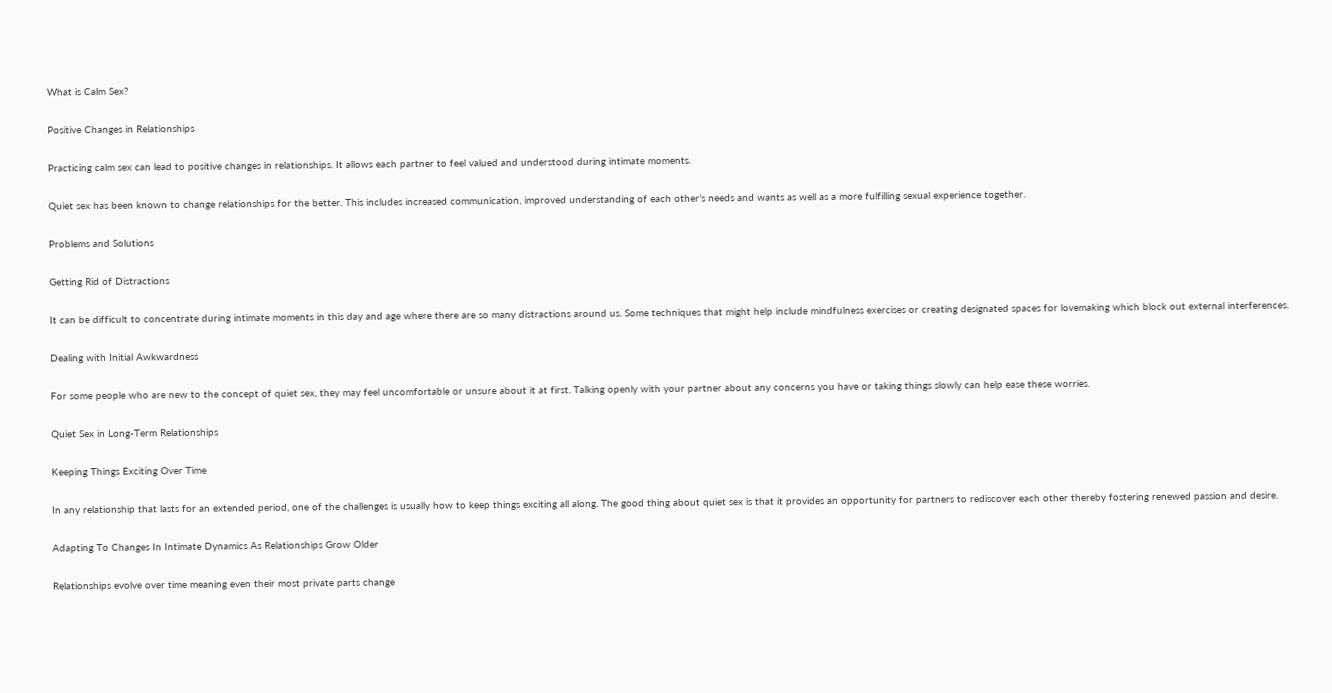What is Calm Sex?

Positive Changes in Relationships

Practicing calm sex can lead to positive changes in relationships. It allows each partner to feel valued and understood during intimate moments.

Quiet sex has been known to change relationships for the better. This includes increased communication, improved understanding of each other’s needs and wants as well as a more fulfilling sexual experience together.

Problems and Solutions

Getting Rid of Distractions

It can be difficult to concentrate during intimate moments in this day and age where there are so many distractions around us. Some techniques that might help include mindfulness exercises or creating designated spaces for lovemaking which block out external interferences.

Dealing with Initial Awkwardness

For some people who are new to the concept of quiet sex, they may feel uncomfortable or unsure about it at first. Talking openly with your partner about any concerns you have or taking things slowly can help ease these worries.

Quiet Sex in Long-Term Relationships

Keeping Things Exciting Over Time

In any relationship that lasts for an extended period, one of the challenges is usually how to keep things exciting all along. The good thing about quiet sex is that it provides an opportunity for partners to rediscover each other thereby fostering renewed passion and desire.

Adapting To Changes In Intimate Dynamics As Relationships Grow Older

Relationships evolve over time meaning even their most private parts change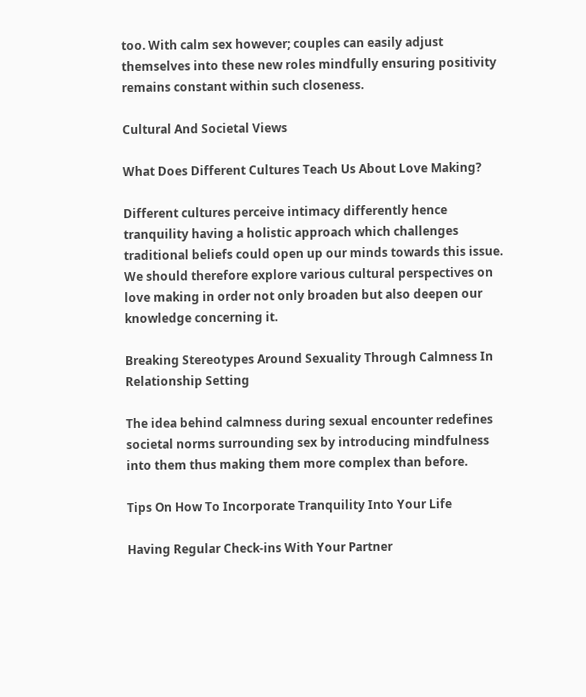too. With calm sex however; couples can easily adjust themselves into these new roles mindfully ensuring positivity remains constant within such closeness.

Cultural And Societal Views

What Does Different Cultures Teach Us About Love Making?

Different cultures perceive intimacy differently hence tranquility having a holistic approach which challenges traditional beliefs could open up our minds towards this issue. We should therefore explore various cultural perspectives on love making in order not only broaden but also deepen our knowledge concerning it.

Breaking Stereotypes Around Sexuality Through Calmness In Relationship Setting

The idea behind calmness during sexual encounter redefines societal norms surrounding sex by introducing mindfulness into them thus making them more complex than before.

Tips On How To Incorporate Tranquility Into Your Life

Having Regular Check-ins With Your Partner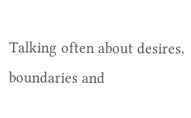Talking often about desires, boundaries and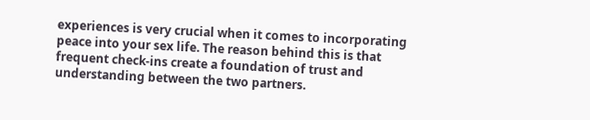experiences is very crucial when it comes to incorporating peace into your sex life. The reason behind this is that frequent check-ins create a foundation of trust and understanding between the two partners.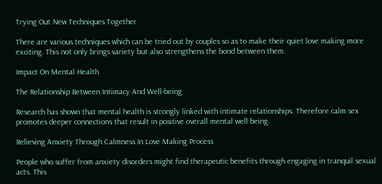Trying Out New Techniques Together

There are various techniques which can be tried out by couples so as to make their quiet love making more exciting. This not only brings variety but also strengthens the bond between them.

Impact On Mental Health

The Relationship Between Intimacy And Well-being

Research has shown that mental health is strongly linked with intimate relationships. Therefore calm sex promotes deeper connections that result in positive overall mental well being.

Relieving Anxiety Through Calmness In Love Making Process

People who suffer from anxiety disorders might find therapeutic benefits through engaging in tranquil sexual acts. This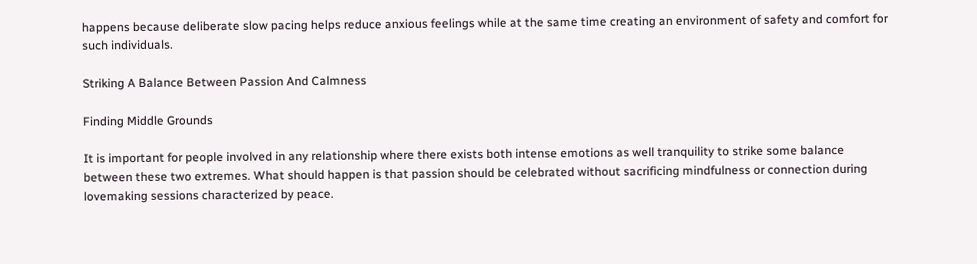happens because deliberate slow pacing helps reduce anxious feelings while at the same time creating an environment of safety and comfort for such individuals.

Striking A Balance Between Passion And Calmness

Finding Middle Grounds

It is important for people involved in any relationship where there exists both intense emotions as well tranquility to strike some balance between these two extremes. What should happen is that passion should be celebrated without sacrificing mindfulness or connection during lovemaking sessions characterized by peace.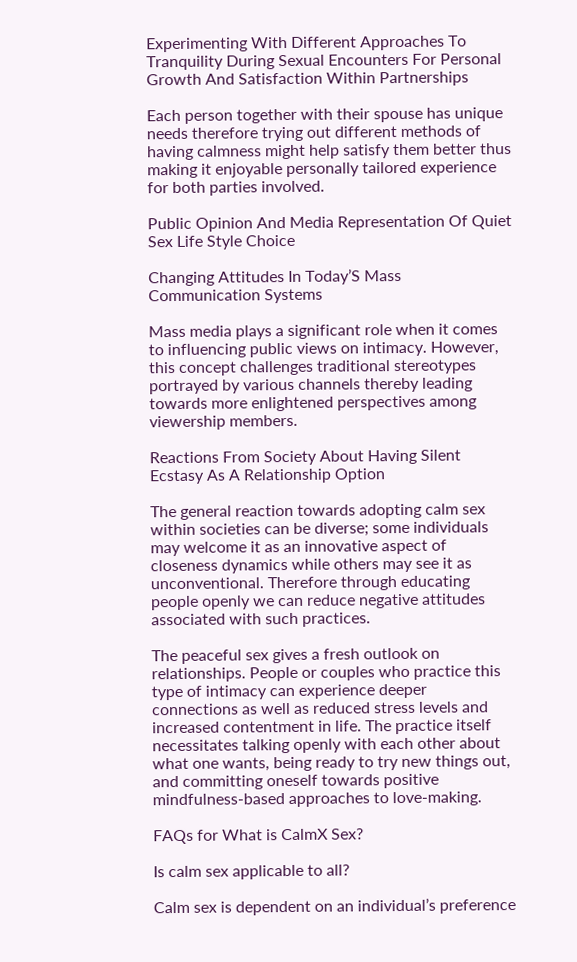Experimenting With Different Approaches To Tranquility During Sexual Encounters For Personal Growth And Satisfaction Within Partnerships

Each person together with their spouse has unique needs therefore trying out different methods of having calmness might help satisfy them better thus making it enjoyable personally tailored experience for both parties involved.

Public Opinion And Media Representation Of Quiet Sex Life Style Choice

Changing Attitudes In Today’S Mass Communication Systems

Mass media plays a significant role when it comes to influencing public views on intimacy. However, this concept challenges traditional stereotypes portrayed by various channels thereby leading towards more enlightened perspectives among viewership members.

Reactions From Society About Having Silent Ecstasy As A Relationship Option

The general reaction towards adopting calm sex within societies can be diverse; some individuals may welcome it as an innovative aspect of closeness dynamics while others may see it as unconventional. Therefore through educating people openly we can reduce negative attitudes associated with such practices.

The peaceful sex gives a fresh outlook on relationships. People or couples who practice this type of intimacy can experience deeper connections as well as reduced stress levels and increased contentment in life. The practice itself necessitates talking openly with each other about what one wants, being ready to try new things out, and committing oneself towards positive mindfulness-based approaches to love-making.

FAQs for What is CalmX Sex?

Is calm sex applicable to all?

Calm sex is dependent on an individual’s preference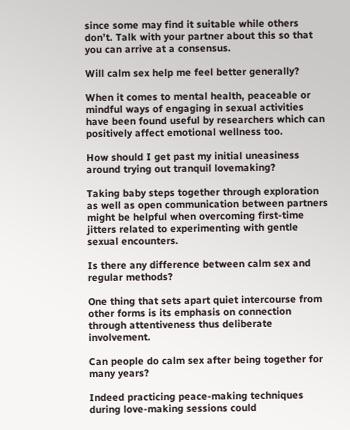since some may find it suitable while others don’t. Talk with your partner about this so that you can arrive at a consensus.

Will calm sex help me feel better generally?

When it comes to mental health, peaceable or mindful ways of engaging in sexual activities have been found useful by researchers which can positively affect emotional wellness too.

How should I get past my initial uneasiness around trying out tranquil lovemaking?

Taking baby steps together through exploration as well as open communication between partners might be helpful when overcoming first-time jitters related to experimenting with gentle sexual encounters.

Is there any difference between calm sex and regular methods?

One thing that sets apart quiet intercourse from other forms is its emphasis on connection through attentiveness thus deliberate involvement.

Can people do calm sex after being together for many years?

Indeed practicing peace-making techniques during love-making sessions could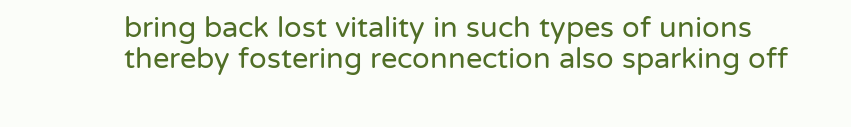bring back lost vitality in such types of unions thereby fostering reconnection also sparking off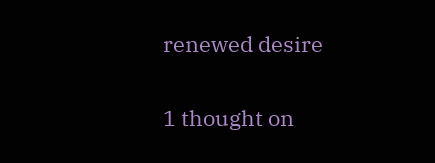renewed desire

1 thought on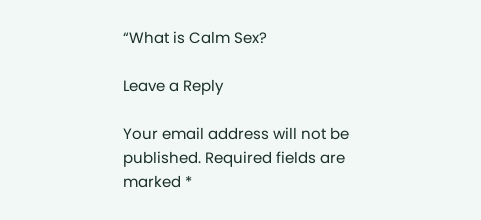“What is Calm Sex?

Leave a Reply

Your email address will not be published. Required fields are marked *